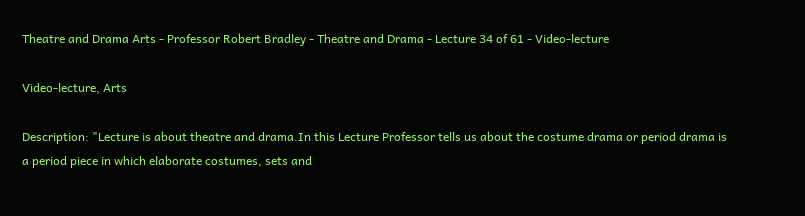Theatre and Drama Arts - Professor Robert Bradley - Theatre and Drama - Lecture 34 of 61 - Video-lecture

Video-lecture, Arts

Description: "Lecture is about theatre and drama.In this Lecture Professor tells us about the costume drama or period drama is a period piece in which elaborate costumes, sets and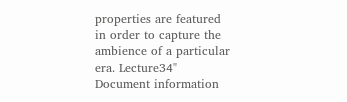properties are featured in order to capture the ambience of a particular era. Lecture34"
Document information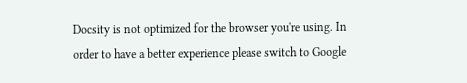Docsity is not optimized for the browser you're using. In order to have a better experience please switch to Google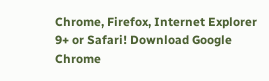Chrome, Firefox, Internet Explorer 9+ or Safari! Download Google Chrome